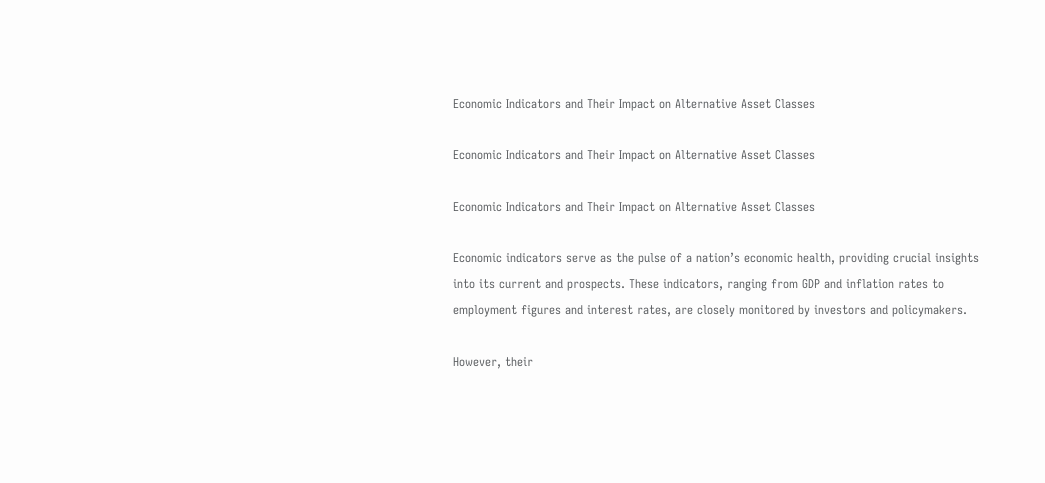Economic Indicators and Their Impact on Alternative Asset Classes

Economic Indicators and Their Impact on Alternative Asset Classes

Economic Indicators and Their Impact on Alternative Asset Classes

Economic indicators serve as the pulse of a nation’s economic health, providing crucial insights into its current and prospects. These indicators, ranging from GDP and inflation rates to employment figures and interest rates, are closely monitored by investors and policymakers.

However, their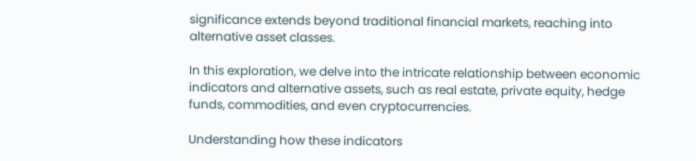significance extends beyond traditional financial markets, reaching into alternative asset classes.

In this exploration, we delve into the intricate relationship between economic indicators and alternative assets, such as real estate, private equity, hedge funds, commodities, and even cryptocurrencies.

Understanding how these indicators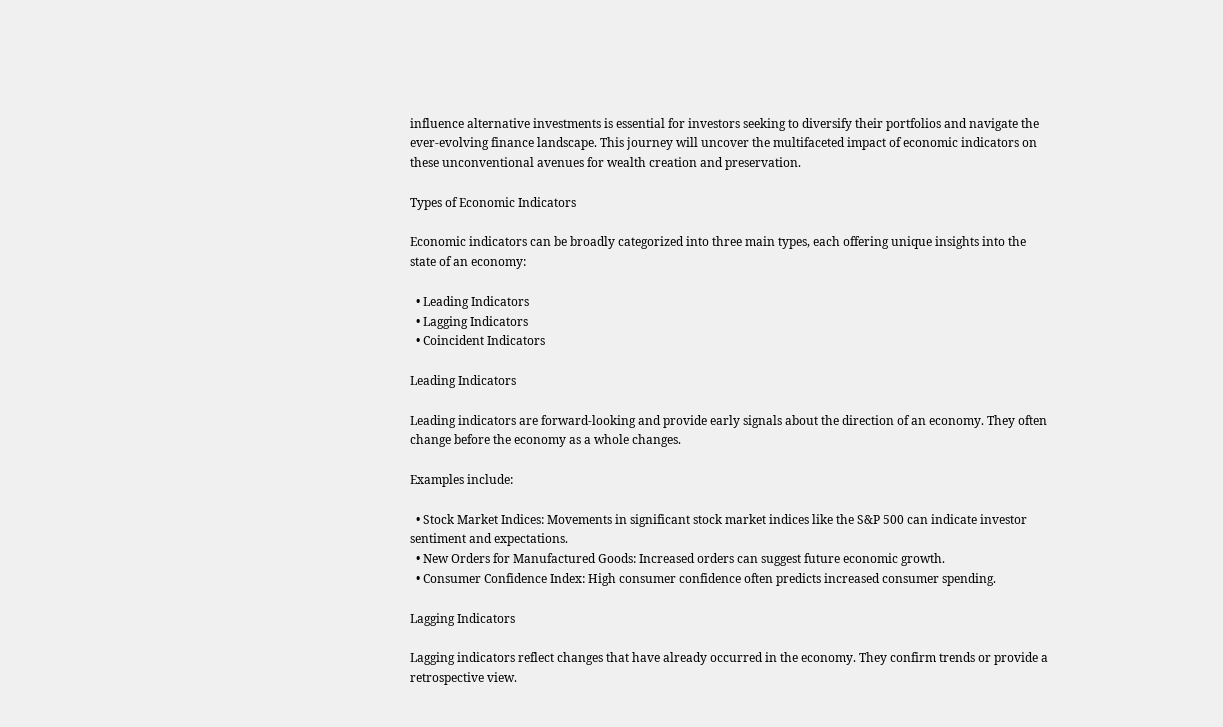influence alternative investments is essential for investors seeking to diversify their portfolios and navigate the ever-evolving finance landscape. This journey will uncover the multifaceted impact of economic indicators on these unconventional avenues for wealth creation and preservation.

Types of Economic Indicators

Economic indicators can be broadly categorized into three main types, each offering unique insights into the state of an economy:

  • Leading Indicators
  • Lagging Indicators
  • Coincident Indicators

Leading Indicators

Leading indicators are forward-looking and provide early signals about the direction of an economy. They often change before the economy as a whole changes.

Examples include:

  • Stock Market Indices: Movements in significant stock market indices like the S&P 500 can indicate investor sentiment and expectations.
  • New Orders for Manufactured Goods: Increased orders can suggest future economic growth.
  • Consumer Confidence Index: High consumer confidence often predicts increased consumer spending.

Lagging Indicators

Lagging indicators reflect changes that have already occurred in the economy. They confirm trends or provide a retrospective view.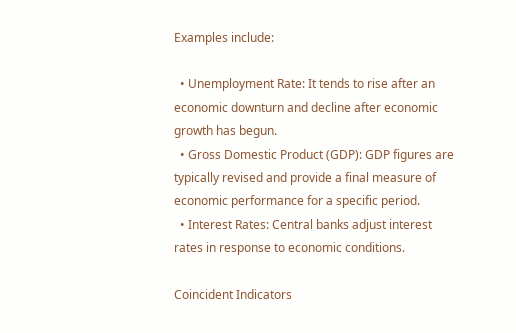Examples include:

  • Unemployment Rate: It tends to rise after an economic downturn and decline after economic growth has begun.
  • Gross Domestic Product (GDP): GDP figures are typically revised and provide a final measure of economic performance for a specific period.
  • Interest Rates: Central banks adjust interest rates in response to economic conditions.

Coincident Indicators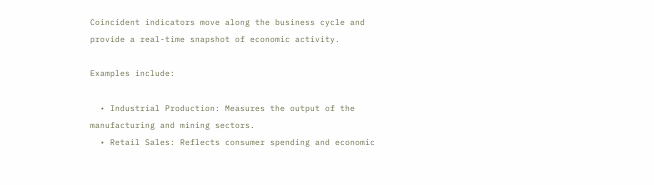Coincident indicators move along the business cycle and provide a real-time snapshot of economic activity.

Examples include:

  • Industrial Production: Measures the output of the manufacturing and mining sectors.
  • Retail Sales: Reflects consumer spending and economic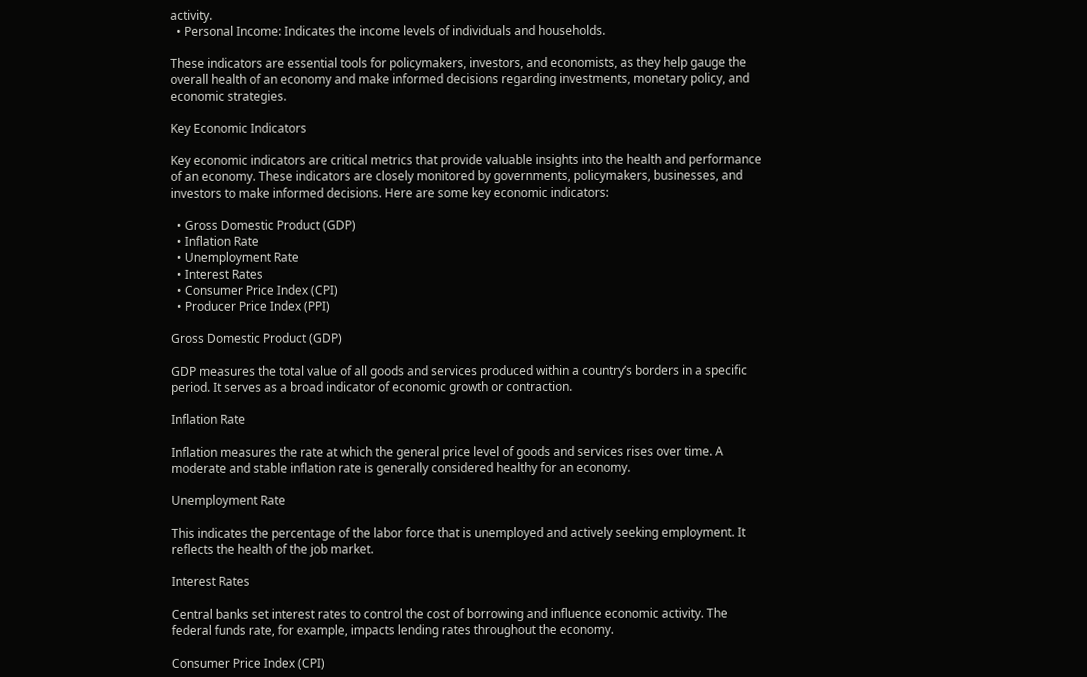activity.
  • Personal Income: Indicates the income levels of individuals and households.

These indicators are essential tools for policymakers, investors, and economists, as they help gauge the overall health of an economy and make informed decisions regarding investments, monetary policy, and economic strategies.

Key Economic Indicators

Key economic indicators are critical metrics that provide valuable insights into the health and performance of an economy. These indicators are closely monitored by governments, policymakers, businesses, and investors to make informed decisions. Here are some key economic indicators:

  • Gross Domestic Product (GDP)
  • Inflation Rate
  • Unemployment Rate
  • Interest Rates
  • Consumer Price Index (CPI)
  • Producer Price Index (PPI)

Gross Domestic Product (GDP)

GDP measures the total value of all goods and services produced within a country’s borders in a specific period. It serves as a broad indicator of economic growth or contraction.

Inflation Rate

Inflation measures the rate at which the general price level of goods and services rises over time. A moderate and stable inflation rate is generally considered healthy for an economy.

Unemployment Rate

This indicates the percentage of the labor force that is unemployed and actively seeking employment. It reflects the health of the job market.

Interest Rates

Central banks set interest rates to control the cost of borrowing and influence economic activity. The federal funds rate, for example, impacts lending rates throughout the economy.

Consumer Price Index (CPI)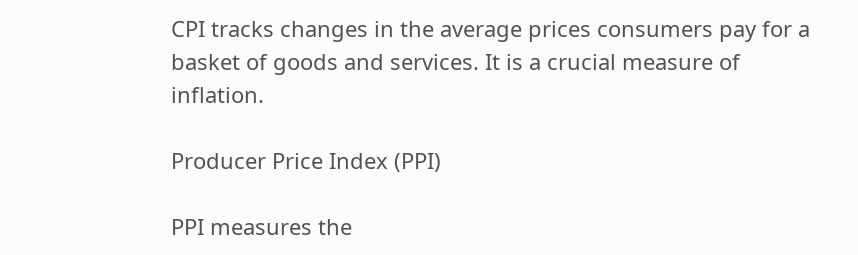CPI tracks changes in the average prices consumers pay for a basket of goods and services. It is a crucial measure of inflation.

Producer Price Index (PPI)

PPI measures the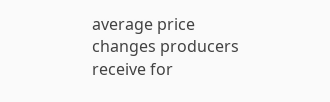average price changes producers receive for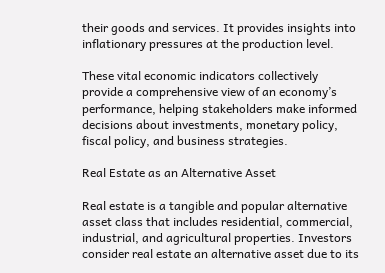their goods and services. It provides insights into inflationary pressures at the production level.

These vital economic indicators collectively provide a comprehensive view of an economy’s performance, helping stakeholders make informed decisions about investments, monetary policy, fiscal policy, and business strategies.

Real Estate as an Alternative Asset

Real estate is a tangible and popular alternative asset class that includes residential, commercial, industrial, and agricultural properties. Investors consider real estate an alternative asset due to its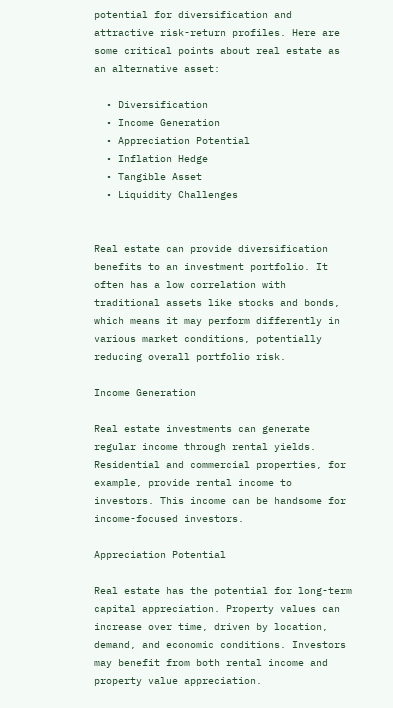potential for diversification and attractive risk-return profiles. Here are some critical points about real estate as an alternative asset:

  • Diversification
  • Income Generation
  • Appreciation Potential
  • Inflation Hedge
  • Tangible Asset
  • Liquidity Challenges


Real estate can provide diversification benefits to an investment portfolio. It often has a low correlation with traditional assets like stocks and bonds, which means it may perform differently in various market conditions, potentially reducing overall portfolio risk.

Income Generation

Real estate investments can generate regular income through rental yields. Residential and commercial properties, for example, provide rental income to investors. This income can be handsome for income-focused investors.

Appreciation Potential

Real estate has the potential for long-term capital appreciation. Property values can increase over time, driven by location, demand, and economic conditions. Investors may benefit from both rental income and property value appreciation.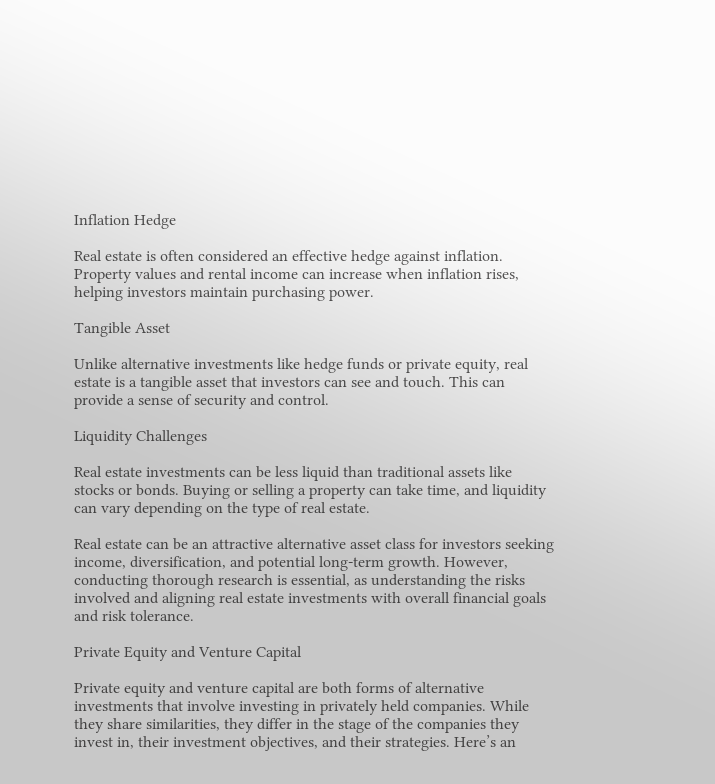Inflation Hedge

Real estate is often considered an effective hedge against inflation. Property values and rental income can increase when inflation rises, helping investors maintain purchasing power.

Tangible Asset

Unlike alternative investments like hedge funds or private equity, real estate is a tangible asset that investors can see and touch. This can provide a sense of security and control.

Liquidity Challenges

Real estate investments can be less liquid than traditional assets like stocks or bonds. Buying or selling a property can take time, and liquidity can vary depending on the type of real estate.

Real estate can be an attractive alternative asset class for investors seeking income, diversification, and potential long-term growth. However, conducting thorough research is essential, as understanding the risks involved and aligning real estate investments with overall financial goals and risk tolerance.

Private Equity and Venture Capital

Private equity and venture capital are both forms of alternative investments that involve investing in privately held companies. While they share similarities, they differ in the stage of the companies they invest in, their investment objectives, and their strategies. Here’s an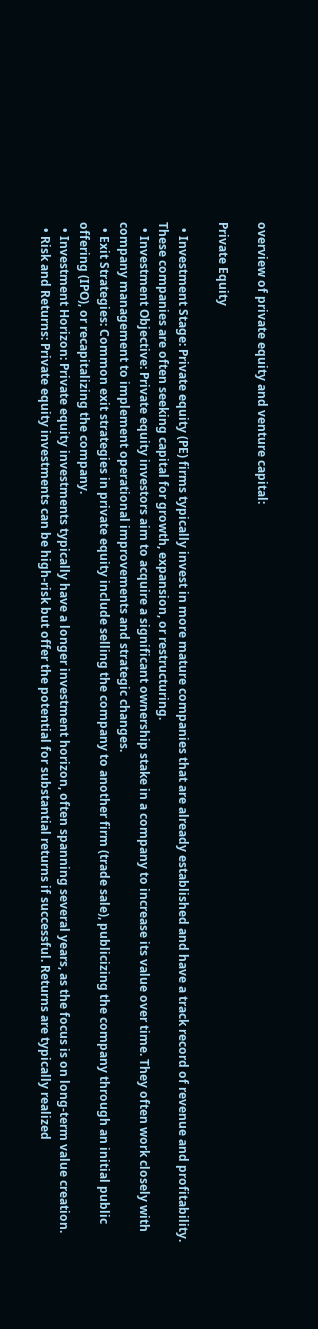overview of private equity and venture capital:

Private Equity

  • Investment Stage: Private equity (PE) firms typically invest in more mature companies that are already established and have a track record of revenue and profitability. These companies are often seeking capital for growth, expansion, or restructuring.
  • Investment Objective: Private equity investors aim to acquire a significant ownership stake in a company to increase its value over time. They often work closely with company management to implement operational improvements and strategic changes.
  • Exit Strategies: Common exit strategies in private equity include selling the company to another firm (trade sale), publicizing the company through an initial public offering (IPO), or recapitalizing the company.
  • Investment Horizon: Private equity investments typically have a longer investment horizon, often spanning several years, as the focus is on long-term value creation.
  • Risk and Returns: Private equity investments can be high-risk but offer the potential for substantial returns if successful. Returns are typically realized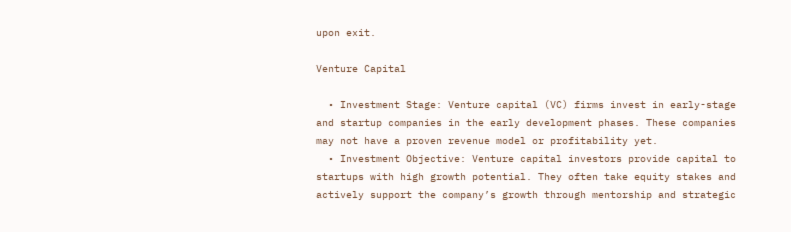upon exit.

Venture Capital

  • Investment Stage: Venture capital (VC) firms invest in early-stage and startup companies in the early development phases. These companies may not have a proven revenue model or profitability yet.
  • Investment Objective: Venture capital investors provide capital to startups with high growth potential. They often take equity stakes and actively support the company’s growth through mentorship and strategic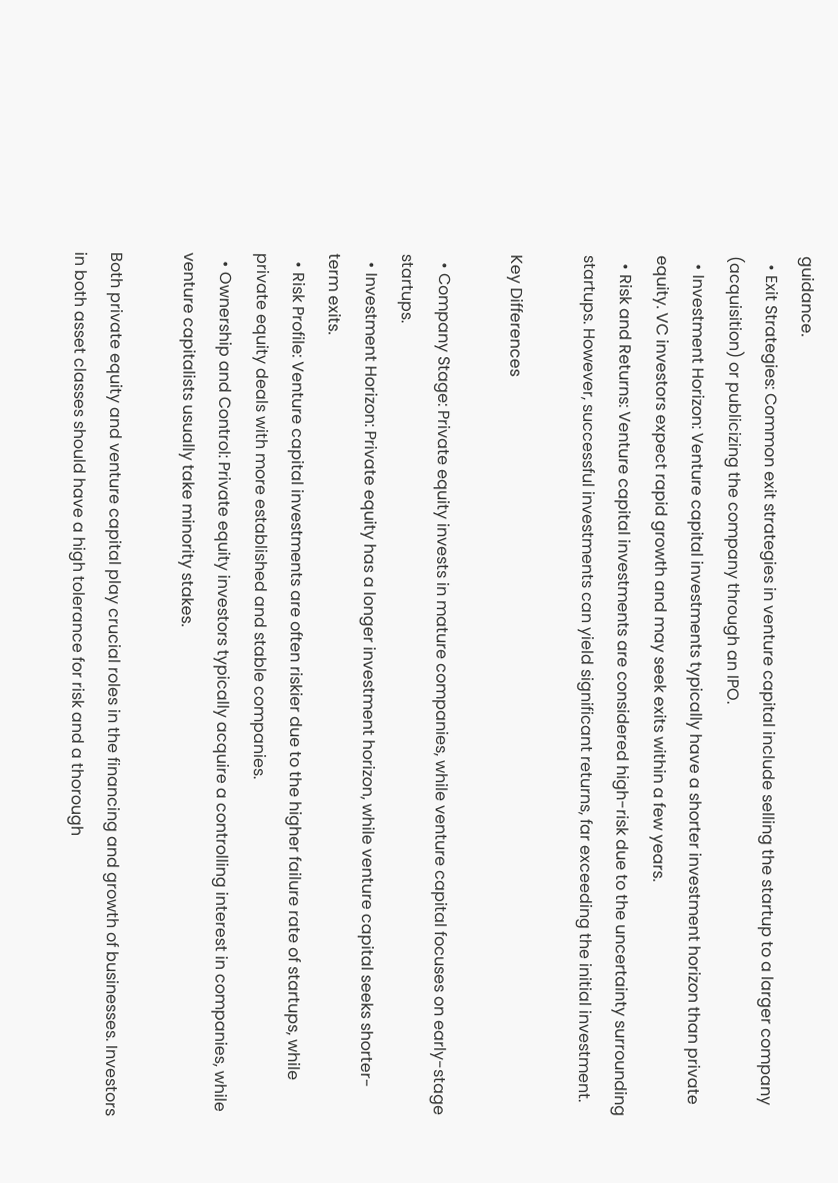guidance.
  • Exit Strategies: Common exit strategies in venture capital include selling the startup to a larger company (acquisition) or publicizing the company through an IPO.
  • Investment Horizon: Venture capital investments typically have a shorter investment horizon than private equity. VC investors expect rapid growth and may seek exits within a few years.
  • Risk and Returns: Venture capital investments are considered high-risk due to the uncertainty surrounding startups. However, successful investments can yield significant returns, far exceeding the initial investment.

Key Differences

  • Company Stage: Private equity invests in mature companies, while venture capital focuses on early-stage startups.
  • Investment Horizon: Private equity has a longer investment horizon, while venture capital seeks shorter-term exits.
  • Risk Profile: Venture capital investments are often riskier due to the higher failure rate of startups, while private equity deals with more established and stable companies.
  • Ownership and Control: Private equity investors typically acquire a controlling interest in companies, while venture capitalists usually take minority stakes.

Both private equity and venture capital play crucial roles in the financing and growth of businesses. Investors in both asset classes should have a high tolerance for risk and a thorough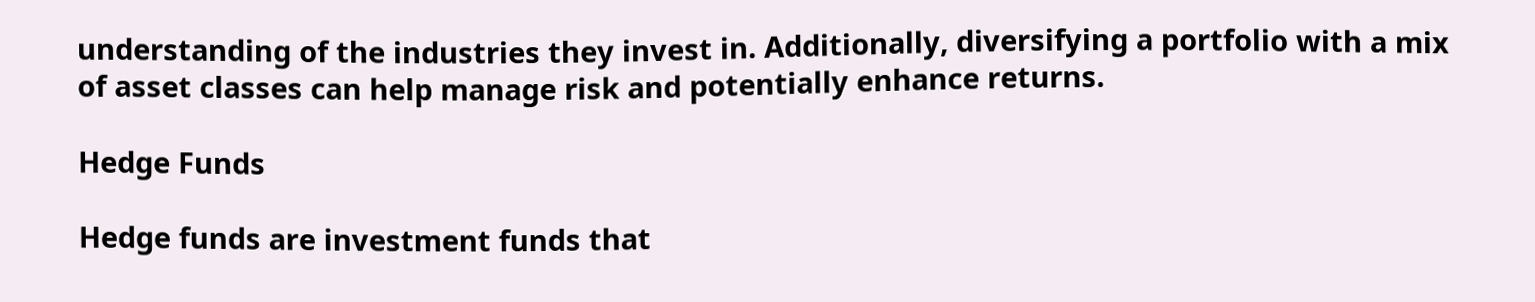understanding of the industries they invest in. Additionally, diversifying a portfolio with a mix of asset classes can help manage risk and potentially enhance returns.

Hedge Funds

Hedge funds are investment funds that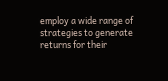employ a wide range of strategies to generate returns for their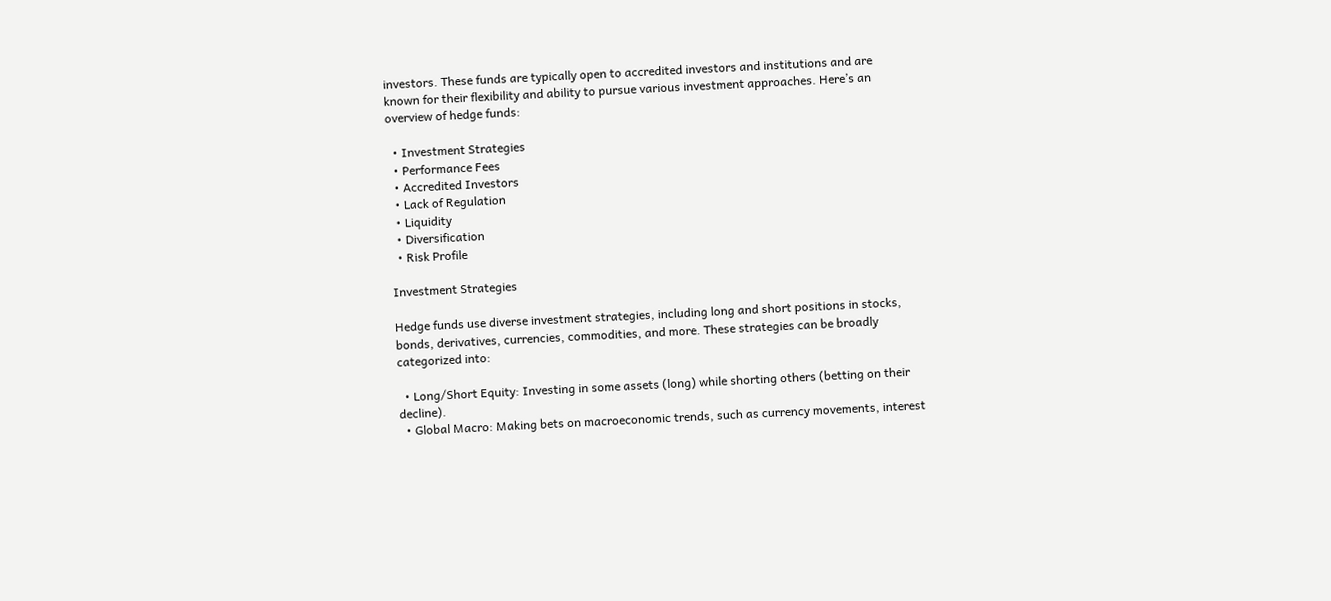investors. These funds are typically open to accredited investors and institutions and are known for their flexibility and ability to pursue various investment approaches. Here’s an overview of hedge funds:

  • Investment Strategies
  • Performance Fees
  • Accredited Investors
  • Lack of Regulation
  • Liquidity
  • Diversification
  • Risk Profile

Investment Strategies

Hedge funds use diverse investment strategies, including long and short positions in stocks, bonds, derivatives, currencies, commodities, and more. These strategies can be broadly categorized into:

  • Long/Short Equity: Investing in some assets (long) while shorting others (betting on their decline).
  • Global Macro: Making bets on macroeconomic trends, such as currency movements, interest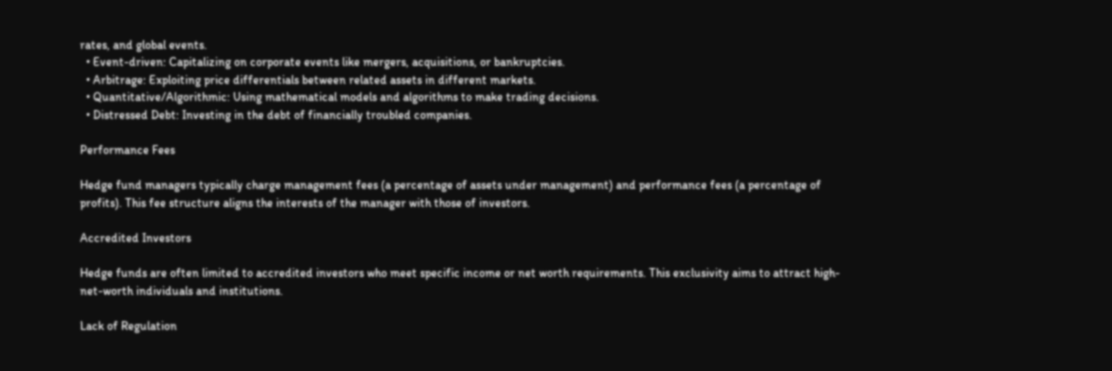rates, and global events.
  • Event-driven: Capitalizing on corporate events like mergers, acquisitions, or bankruptcies.
  • Arbitrage: Exploiting price differentials between related assets in different markets.
  • Quantitative/Algorithmic: Using mathematical models and algorithms to make trading decisions.
  • Distressed Debt: Investing in the debt of financially troubled companies.

Performance Fees

Hedge fund managers typically charge management fees (a percentage of assets under management) and performance fees (a percentage of profits). This fee structure aligns the interests of the manager with those of investors.

Accredited Investors

Hedge funds are often limited to accredited investors who meet specific income or net worth requirements. This exclusivity aims to attract high-net-worth individuals and institutions.

Lack of Regulation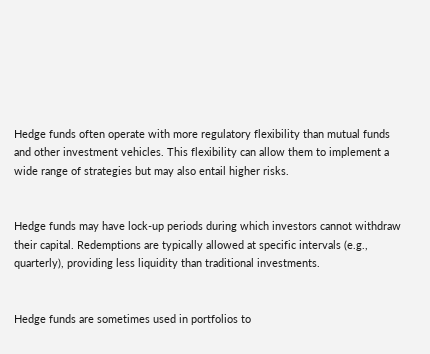Hedge funds often operate with more regulatory flexibility than mutual funds and other investment vehicles. This flexibility can allow them to implement a wide range of strategies but may also entail higher risks.


Hedge funds may have lock-up periods during which investors cannot withdraw their capital. Redemptions are typically allowed at specific intervals (e.g., quarterly), providing less liquidity than traditional investments.


Hedge funds are sometimes used in portfolios to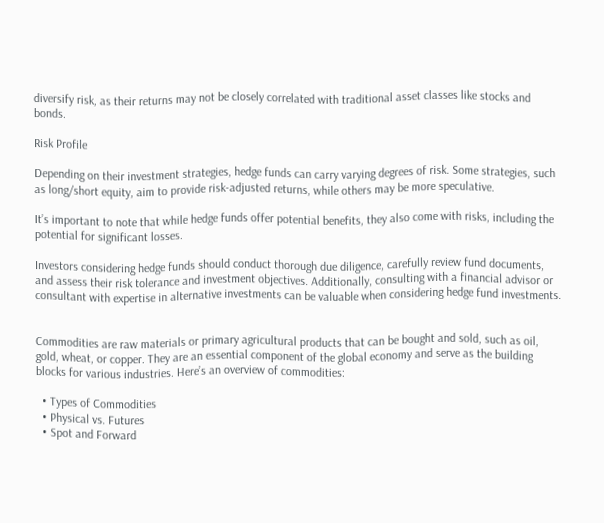diversify risk, as their returns may not be closely correlated with traditional asset classes like stocks and bonds.

Risk Profile

Depending on their investment strategies, hedge funds can carry varying degrees of risk. Some strategies, such as long/short equity, aim to provide risk-adjusted returns, while others may be more speculative.

It’s important to note that while hedge funds offer potential benefits, they also come with risks, including the potential for significant losses.

Investors considering hedge funds should conduct thorough due diligence, carefully review fund documents, and assess their risk tolerance and investment objectives. Additionally, consulting with a financial advisor or consultant with expertise in alternative investments can be valuable when considering hedge fund investments.


Commodities are raw materials or primary agricultural products that can be bought and sold, such as oil, gold, wheat, or copper. They are an essential component of the global economy and serve as the building blocks for various industries. Here’s an overview of commodities:

  • Types of Commodities
  • Physical vs. Futures
  • Spot and Forward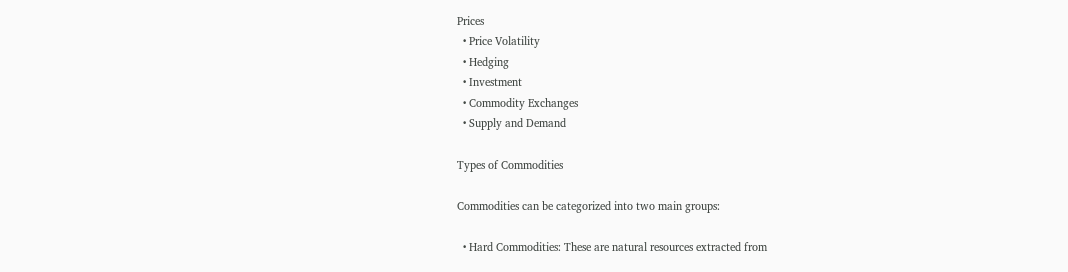Prices
  • Price Volatility
  • Hedging
  • Investment
  • Commodity Exchanges
  • Supply and Demand

Types of Commodities

Commodities can be categorized into two main groups:

  • Hard Commodities: These are natural resources extracted from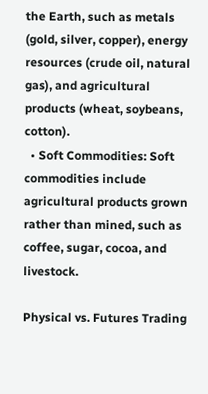the Earth, such as metals (gold, silver, copper), energy resources (crude oil, natural gas), and agricultural products (wheat, soybeans, cotton).
  • Soft Commodities: Soft commodities include agricultural products grown rather than mined, such as coffee, sugar, cocoa, and livestock.

Physical vs. Futures Trading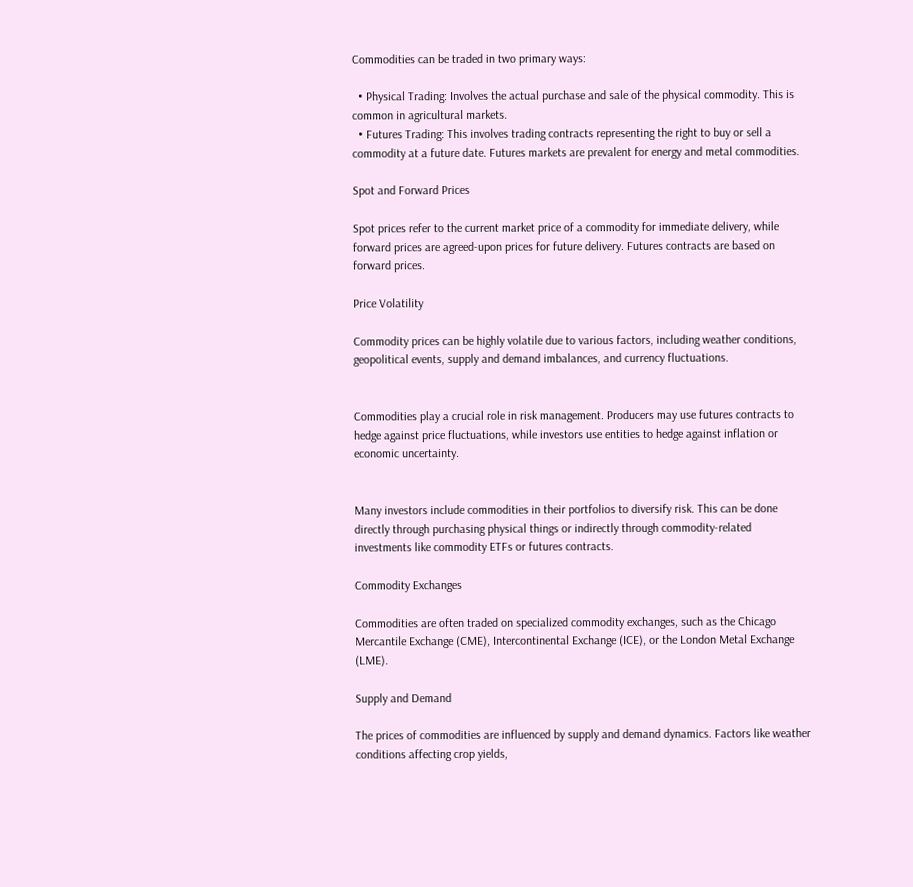Commodities can be traded in two primary ways:

  • Physical Trading: Involves the actual purchase and sale of the physical commodity. This is common in agricultural markets.
  • Futures Trading: This involves trading contracts representing the right to buy or sell a commodity at a future date. Futures markets are prevalent for energy and metal commodities.

Spot and Forward Prices

Spot prices refer to the current market price of a commodity for immediate delivery, while forward prices are agreed-upon prices for future delivery. Futures contracts are based on forward prices.

Price Volatility

Commodity prices can be highly volatile due to various factors, including weather conditions, geopolitical events, supply and demand imbalances, and currency fluctuations.


Commodities play a crucial role in risk management. Producers may use futures contracts to hedge against price fluctuations, while investors use entities to hedge against inflation or economic uncertainty.


Many investors include commodities in their portfolios to diversify risk. This can be done directly through purchasing physical things or indirectly through commodity-related investments like commodity ETFs or futures contracts.

Commodity Exchanges

Commodities are often traded on specialized commodity exchanges, such as the Chicago Mercantile Exchange (CME), Intercontinental Exchange (ICE), or the London Metal Exchange (LME).

Supply and Demand

The prices of commodities are influenced by supply and demand dynamics. Factors like weather conditions affecting crop yields,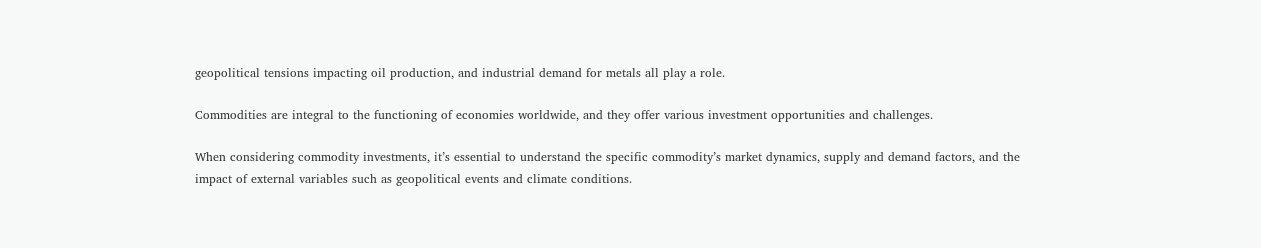geopolitical tensions impacting oil production, and industrial demand for metals all play a role.

Commodities are integral to the functioning of economies worldwide, and they offer various investment opportunities and challenges.

When considering commodity investments, it’s essential to understand the specific commodity’s market dynamics, supply and demand factors, and the impact of external variables such as geopolitical events and climate conditions.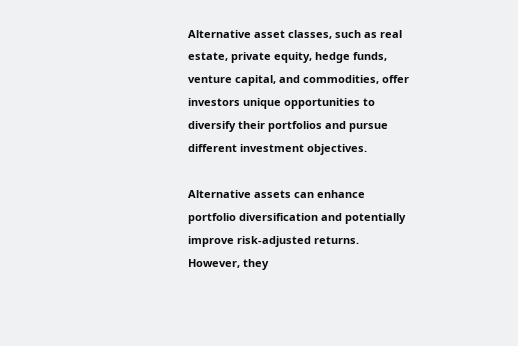Alternative asset classes, such as real estate, private equity, hedge funds, venture capital, and commodities, offer investors unique opportunities to diversify their portfolios and pursue different investment objectives.

Alternative assets can enhance portfolio diversification and potentially improve risk-adjusted returns. However, they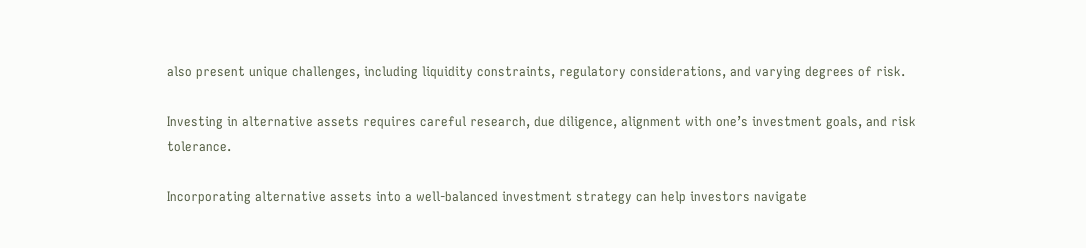also present unique challenges, including liquidity constraints, regulatory considerations, and varying degrees of risk.

Investing in alternative assets requires careful research, due diligence, alignment with one’s investment goals, and risk tolerance.

Incorporating alternative assets into a well-balanced investment strategy can help investors navigate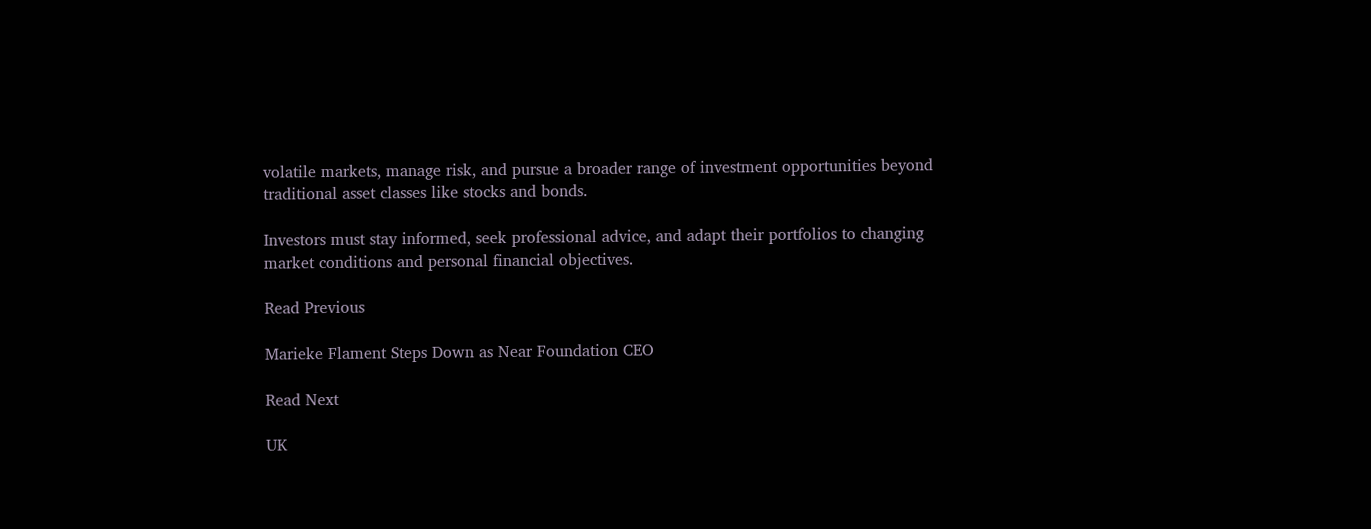volatile markets, manage risk, and pursue a broader range of investment opportunities beyond traditional asset classes like stocks and bonds.

Investors must stay informed, seek professional advice, and adapt their portfolios to changing market conditions and personal financial objectives.

Read Previous

Marieke Flament Steps Down as Near Foundation CEO

Read Next

UK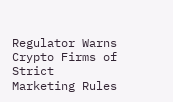Regulator Warns Crypto Firms of Strict Marketing Rules